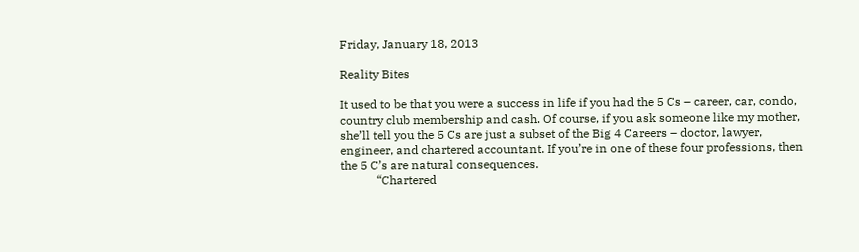Friday, January 18, 2013

Reality Bites

It used to be that you were a success in life if you had the 5 Cs – career, car, condo, country club membership and cash. Of course, if you ask someone like my mother, she’ll tell you the 5 Cs are just a subset of the Big 4 Careers – doctor, lawyer, engineer, and chartered accountant. If you’re in one of these four professions, then the 5 C’s are natural consequences.
            “Chartered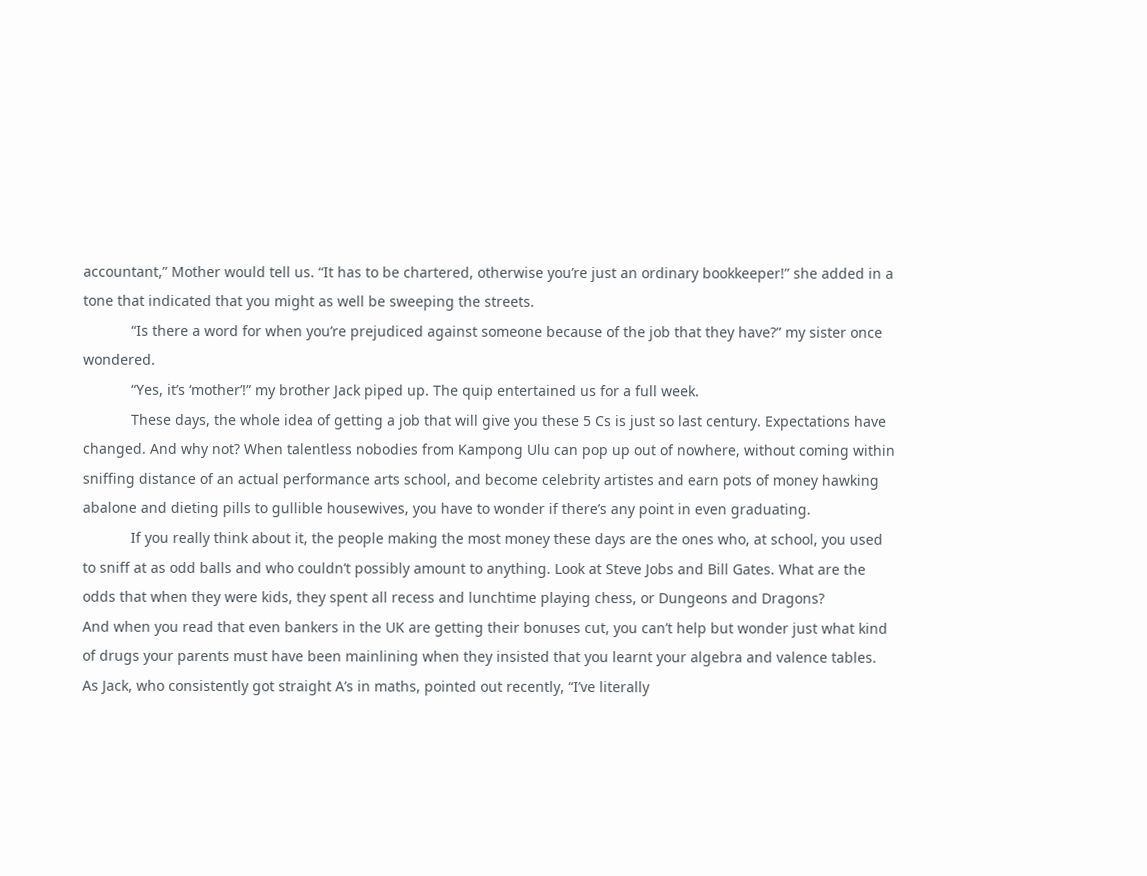accountant,” Mother would tell us. “It has to be chartered, otherwise you’re just an ordinary bookkeeper!” she added in a tone that indicated that you might as well be sweeping the streets.
            “Is there a word for when you’re prejudiced against someone because of the job that they have?” my sister once wondered.
            “Yes, it’s ‘mother’!” my brother Jack piped up. The quip entertained us for a full week.
            These days, the whole idea of getting a job that will give you these 5 Cs is just so last century. Expectations have changed. And why not? When talentless nobodies from Kampong Ulu can pop up out of nowhere, without coming within sniffing distance of an actual performance arts school, and become celebrity artistes and earn pots of money hawking abalone and dieting pills to gullible housewives, you have to wonder if there’s any point in even graduating.
            If you really think about it, the people making the most money these days are the ones who, at school, you used to sniff at as odd balls and who couldn’t possibly amount to anything. Look at Steve Jobs and Bill Gates. What are the odds that when they were kids, they spent all recess and lunchtime playing chess, or Dungeons and Dragons?
And when you read that even bankers in the UK are getting their bonuses cut, you can’t help but wonder just what kind of drugs your parents must have been mainlining when they insisted that you learnt your algebra and valence tables.
As Jack, who consistently got straight A’s in maths, pointed out recently, “I’ve literally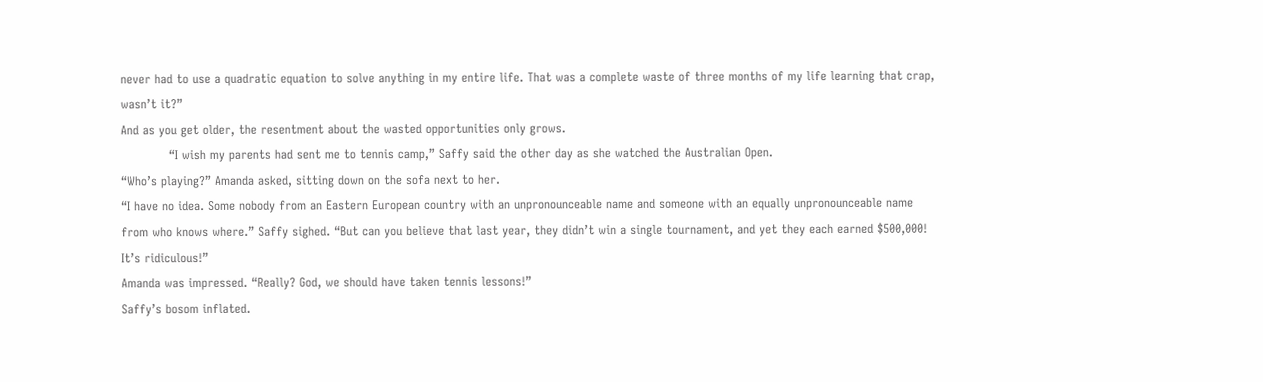never had to use a quadratic equation to solve anything in my entire life. That was a complete waste of three months of my life learning that crap, wasn’t it?”
And as you get older, the resentment about the wasted opportunities only grows.
            “I wish my parents had sent me to tennis camp,” Saffy said the other day as she watched the Australian Open.
“Who’s playing?” Amanda asked, sitting down on the sofa next to her.
“I have no idea. Some nobody from an Eastern European country with an unpronounceable name and someone with an equally unpronounceable name from who knows where.” Saffy sighed. “But can you believe that last year, they didn’t win a single tournament, and yet they each earned $500,000! It’s ridiculous!”
Amanda was impressed. “Really? God, we should have taken tennis lessons!”
Saffy’s bosom inflated.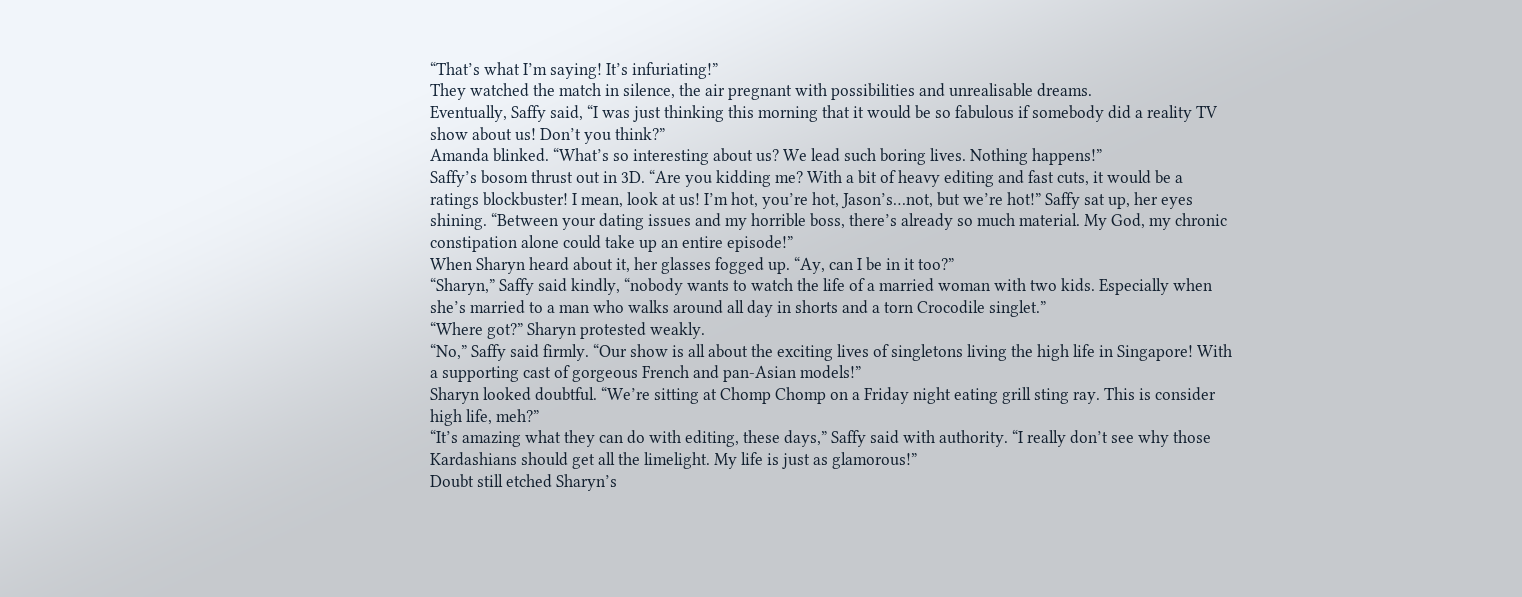“That’s what I’m saying! It’s infuriating!”
They watched the match in silence, the air pregnant with possibilities and unrealisable dreams.
Eventually, Saffy said, “I was just thinking this morning that it would be so fabulous if somebody did a reality TV show about us! Don’t you think?”
Amanda blinked. “What’s so interesting about us? We lead such boring lives. Nothing happens!”
Saffy’s bosom thrust out in 3D. “Are you kidding me? With a bit of heavy editing and fast cuts, it would be a ratings blockbuster! I mean, look at us! I’m hot, you’re hot, Jason’s…not, but we’re hot!” Saffy sat up, her eyes shining. “Between your dating issues and my horrible boss, there’s already so much material. My God, my chronic constipation alone could take up an entire episode!”
When Sharyn heard about it, her glasses fogged up. “Ay, can I be in it too?”
“Sharyn,” Saffy said kindly, “nobody wants to watch the life of a married woman with two kids. Especially when she’s married to a man who walks around all day in shorts and a torn Crocodile singlet.”
“Where got?” Sharyn protested weakly.
“No,” Saffy said firmly. “Our show is all about the exciting lives of singletons living the high life in Singapore! With a supporting cast of gorgeous French and pan-Asian models!”
Sharyn looked doubtful. “We’re sitting at Chomp Chomp on a Friday night eating grill sting ray. This is consider high life, meh?”
“It’s amazing what they can do with editing, these days,” Saffy said with authority. “I really don’t see why those Kardashians should get all the limelight. My life is just as glamorous!”
Doubt still etched Sharyn’s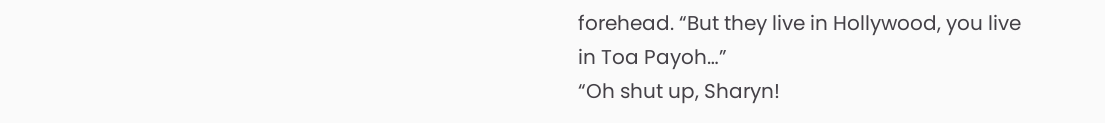forehead. “But they live in Hollywood, you live in Toa Payoh…”
“Oh shut up, Sharyn!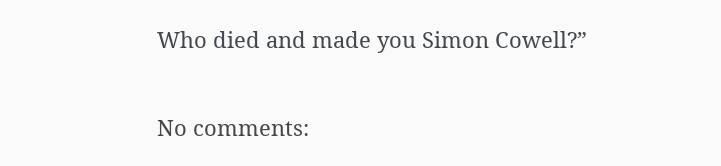Who died and made you Simon Cowell?”

No comments: